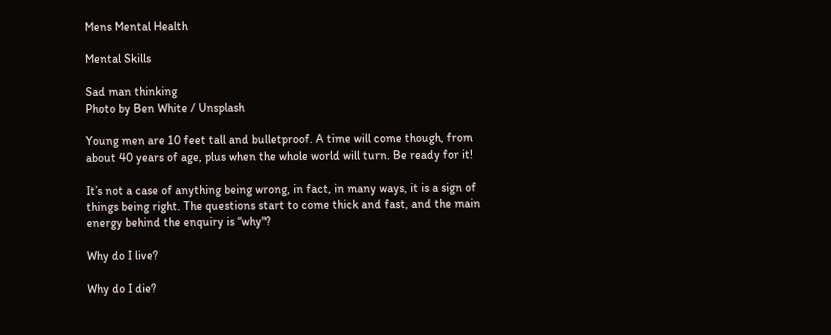Mens Mental Health

Mental Skills

Sad man thinking
Photo by Ben White / Unsplash

Young men are 10 feet tall and bulletproof. A time will come though, from about 40 years of age, plus when the whole world will turn. Be ready for it!

It’s not a case of anything being wrong, in fact, in many ways, it is a sign of things being right. The questions start to come thick and fast, and the main energy behind the enquiry is “why"?

Why do I live?

Why do I die?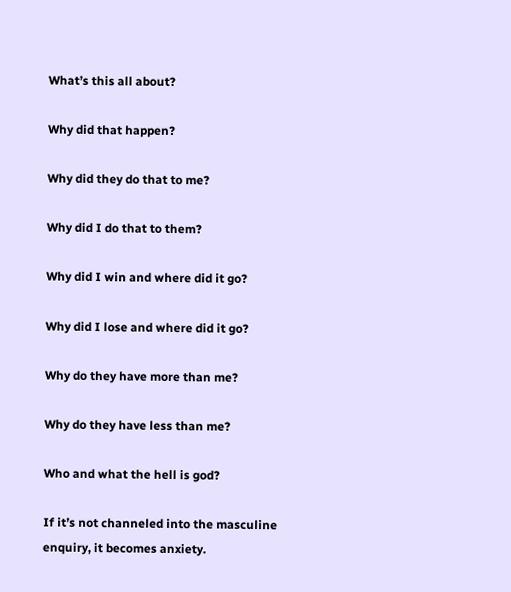What’s this all about?

Why did that happen?

Why did they do that to me?

Why did I do that to them?

Why did I win and where did it go?

Why did I lose and where did it go?

Why do they have more than me?

Why do they have less than me?

Who and what the hell is god?

If it’s not channeled into the masculine enquiry, it becomes anxiety.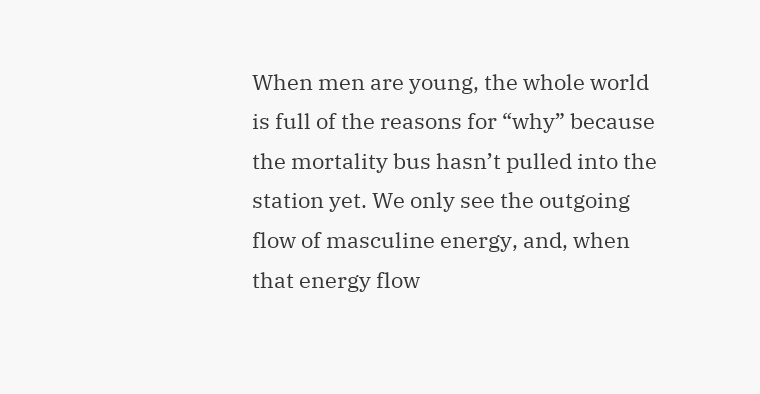When men are young, the whole world is full of the reasons for “why” because the mortality bus hasn’t pulled into the station yet. We only see the outgoing flow of masculine energy, and, when that energy flow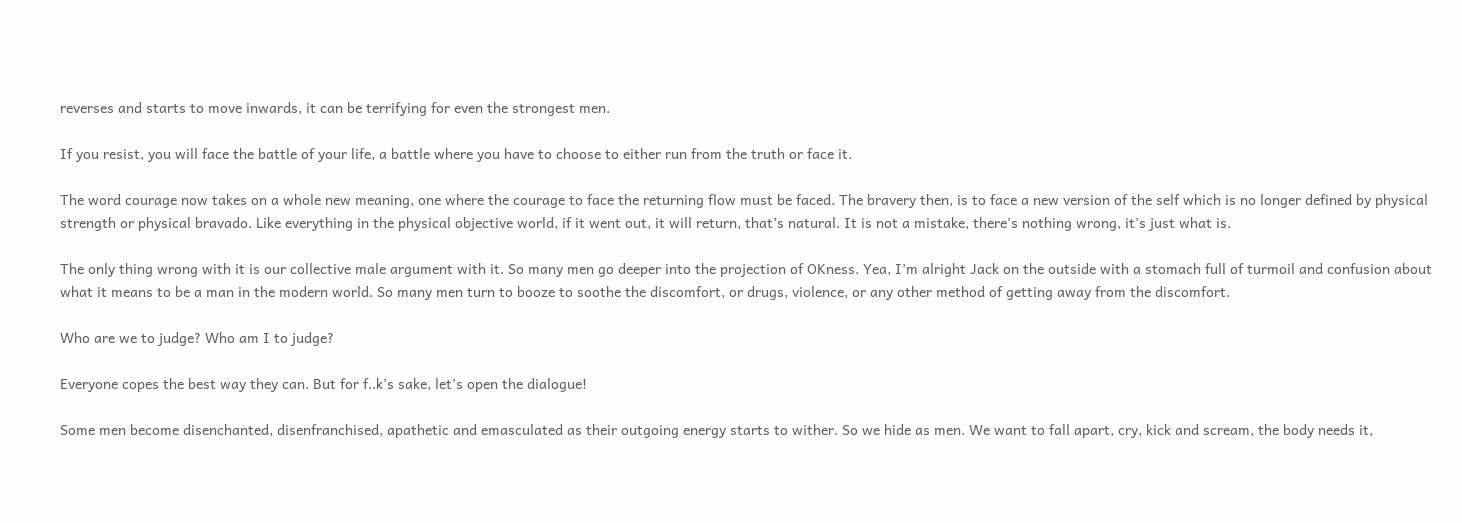reverses and starts to move inwards, it can be terrifying for even the strongest men.

If you resist, you will face the battle of your life, a battle where you have to choose to either run from the truth or face it.

The word courage now takes on a whole new meaning, one where the courage to face the returning flow must be faced. The bravery then, is to face a new version of the self which is no longer defined by physical strength or physical bravado. Like everything in the physical objective world, if it went out, it will return, that’s natural. It is not a mistake, there's nothing wrong, it’s just what is.

The only thing wrong with it is our collective male argument with it. So many men go deeper into the projection of OKness. Yea, I’m alright Jack on the outside with a stomach full of turmoil and confusion about what it means to be a man in the modern world. So many men turn to booze to soothe the discomfort, or drugs, violence, or any other method of getting away from the discomfort.

Who are we to judge? Who am I to judge?

Everyone copes the best way they can. But for f..k’s sake, let’s open the dialogue!

Some men become disenchanted, disenfranchised, apathetic and emasculated as their outgoing energy starts to wither. So we hide as men. We want to fall apart, cry, kick and scream, the body needs it,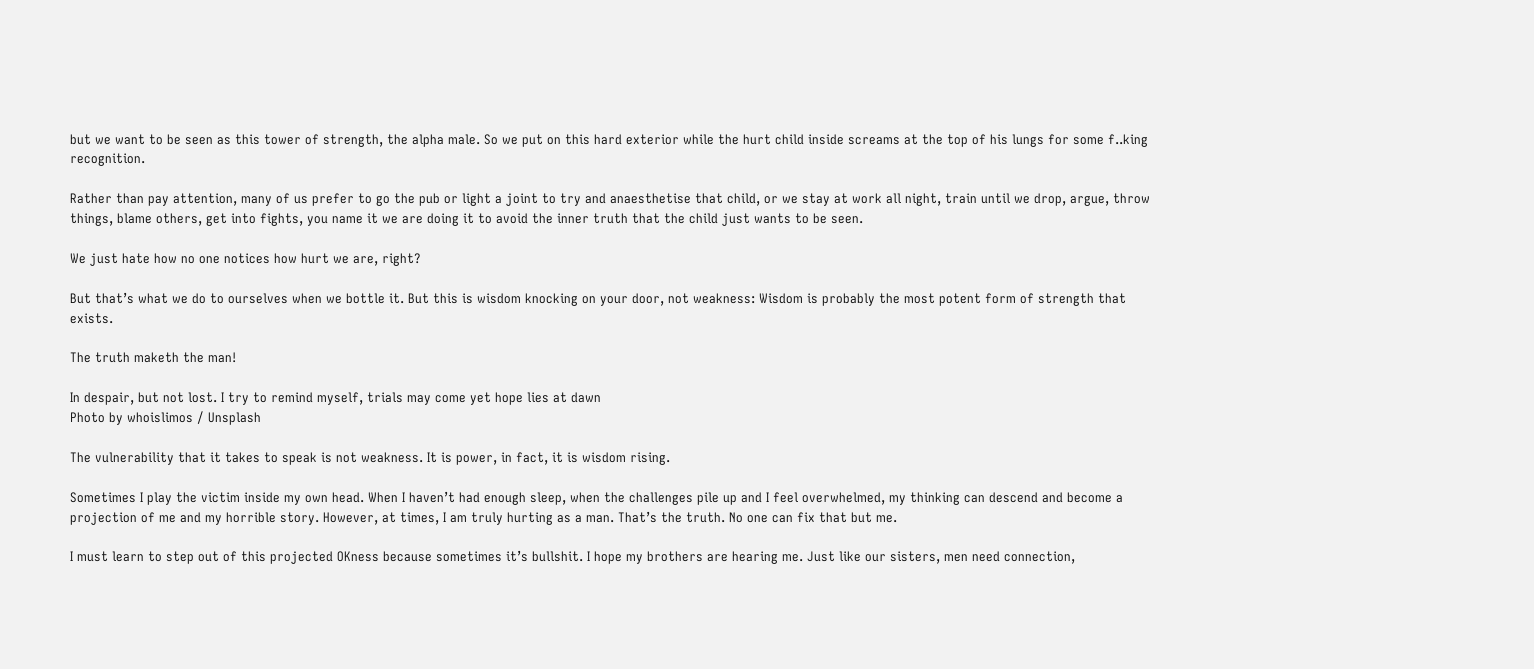but we want to be seen as this tower of strength, the alpha male. So we put on this hard exterior while the hurt child inside screams at the top of his lungs for some f..king recognition.

Rather than pay attention, many of us prefer to go the pub or light a joint to try and anaesthetise that child, or we stay at work all night, train until we drop, argue, throw things, blame others, get into fights, you name it we are doing it to avoid the inner truth that the child just wants to be seen.

We just hate how no one notices how hurt we are, right?

But that’s what we do to ourselves when we bottle it. But this is wisdom knocking on your door, not weakness: Wisdom is probably the most potent form of strength that exists.

The truth maketh the man!

In despair, but not lost. I try to remind myself, trials may come yet hope lies at dawn
Photo by whoislimos / Unsplash

The vulnerability that it takes to speak is not weakness. It is power, in fact, it is wisdom rising.

Sometimes I play the victim inside my own head. When I haven’t had enough sleep, when the challenges pile up and I feel overwhelmed, my thinking can descend and become a projection of me and my horrible story. However, at times, I am truly hurting as a man. That’s the truth. No one can fix that but me.

I must learn to step out of this projected OKness because sometimes it’s bullshit. I hope my brothers are hearing me. Just like our sisters, men need connection,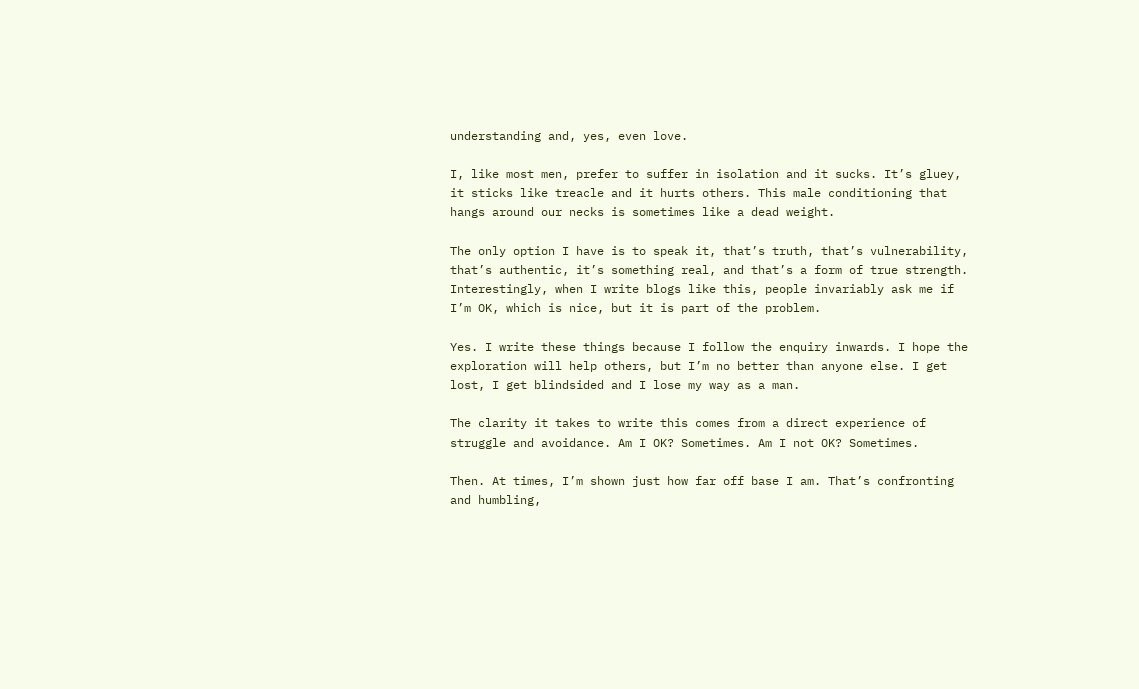understanding and, yes, even love.

I, like most men, prefer to suffer in isolation and it sucks. It’s gluey, it sticks like treacle and it hurts others. This male conditioning that hangs around our necks is sometimes like a dead weight.

The only option I have is to speak it, that’s truth, that’s vulnerability, that’s authentic, it’s something real, and that’s a form of true strength. Interestingly, when I write blogs like this, people invariably ask me if I’m OK, which is nice, but it is part of the problem.

Yes. I write these things because I follow the enquiry inwards. I hope the exploration will help others, but I’m no better than anyone else. I get lost, I get blindsided and I lose my way as a man.

The clarity it takes to write this comes from a direct experience of struggle and avoidance. Am I OK? Sometimes. Am I not OK? Sometimes.

Then. At times, I’m shown just how far off base I am. That’s confronting and humbling,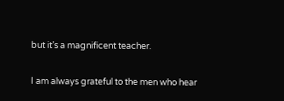but it’s a magnificent teacher.

I am always grateful to the men who hear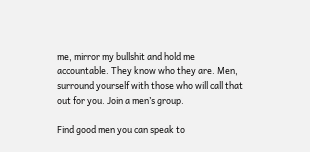me, mirror my bullshit and hold me accountable. They know who they are. Men, surround yourself with those who will call that out for you. Join a men’s group.

Find good men you can speak to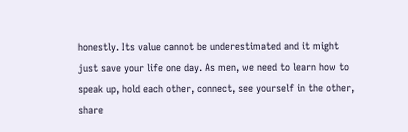honestly. Its value cannot be underestimated and it might just save your life one day. As men, we need to learn how to speak up, hold each other, connect, see yourself in the other, share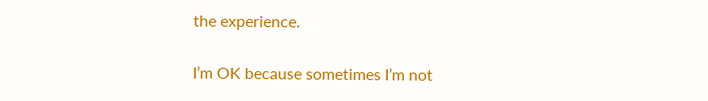the experience.

I’m OK because sometimes I’m not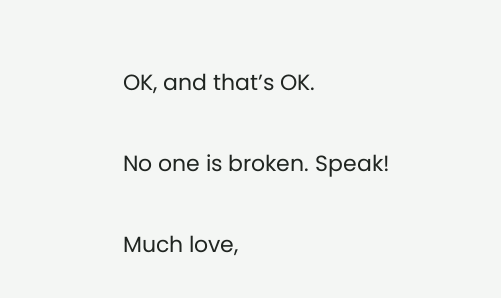OK, and that’s OK.

No one is broken. Speak!

Much love,